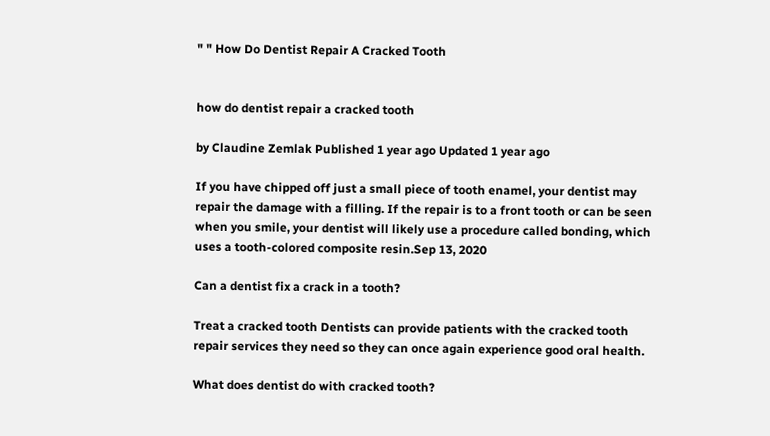" " How Do Dentist Repair A Cracked Tooth


how do dentist repair a cracked tooth

by Claudine Zemlak Published 1 year ago Updated 1 year ago

If you have chipped off just a small piece of tooth enamel, your dentist may repair the damage with a filling. If the repair is to a front tooth or can be seen when you smile, your dentist will likely use a procedure called bonding, which uses a tooth-colored composite resin.Sep 13, 2020

Can a dentist fix a crack in a tooth?

Treat a cracked tooth Dentists can provide patients with the cracked tooth repair services they need so they can once again experience good oral health.

What does dentist do with cracked tooth?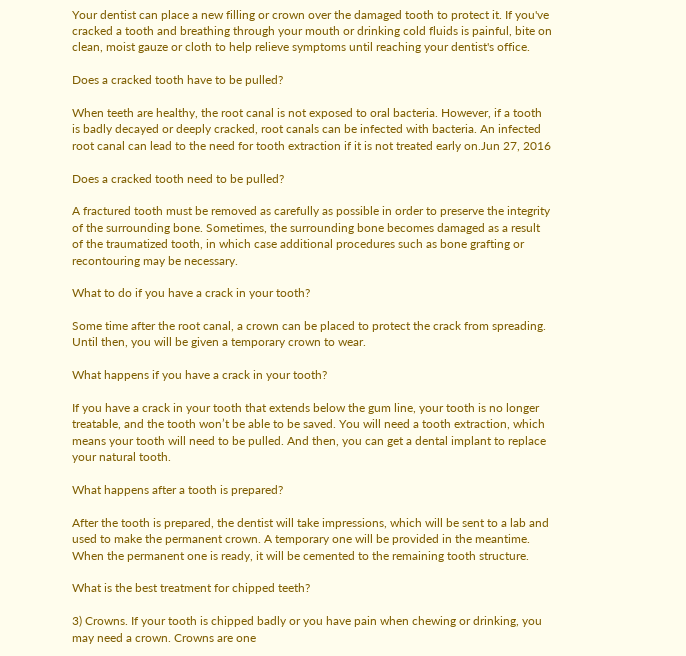Your dentist can place a new filling or crown over the damaged tooth to protect it. If you've cracked a tooth and breathing through your mouth or drinking cold fluids is painful, bite on clean, moist gauze or cloth to help relieve symptoms until reaching your dentist's office.

Does a cracked tooth have to be pulled?

When teeth are healthy, the root canal is not exposed to oral bacteria. However, if a tooth is badly decayed or deeply cracked, root canals can be infected with bacteria. An infected root canal can lead to the need for tooth extraction if it is not treated early on.Jun 27, 2016

Does a cracked tooth need to be pulled?

A fractured tooth must be removed as carefully as possible in order to preserve the integrity of the surrounding bone. Sometimes, the surrounding bone becomes damaged as a result of the traumatized tooth, in which case additional procedures such as bone grafting or recontouring may be necessary.

What to do if you have a crack in your tooth?

Some time after the root canal, a crown can be placed to protect the crack from spreading. Until then, you will be given a temporary crown to wear.

What happens if you have a crack in your tooth?

If you have a crack in your tooth that extends below the gum line, your tooth is no longer treatable, and the tooth won’t be able to be saved. You will need a tooth extraction, which means your tooth will need to be pulled. And then, you can get a dental implant to replace your natural tooth.

What happens after a tooth is prepared?

After the tooth is prepared, the dentist will take impressions, which will be sent to a lab and used to make the permanent crown. A temporary one will be provided in the meantime. When the permanent one is ready, it will be cemented to the remaining tooth structure.

What is the best treatment for chipped teeth?

3) Crowns. If your tooth is chipped badly or you have pain when chewing or drinking, you may need a crown. Crowns are one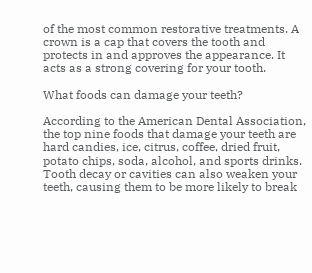of the most common restorative treatments. A crown is a cap that covers the tooth and protects in and approves the appearance. It acts as a strong covering for your tooth.

What foods can damage your teeth?

According to the American Dental Association, the top nine foods that damage your teeth are hard candies, ice, citrus, coffee, dried fruit, potato chips, soda, alcohol, and sports drinks. Tooth decay or cavities can also weaken your teeth, causing them to be more likely to break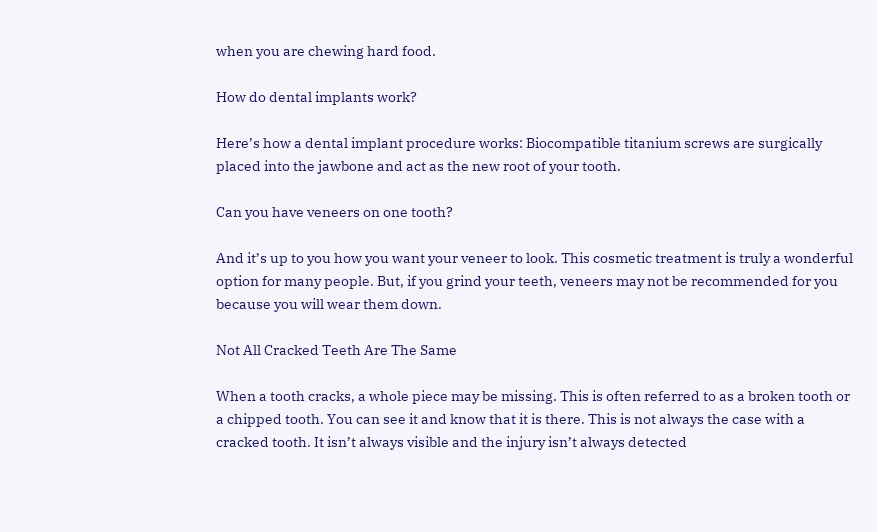when you are chewing hard food.

How do dental implants work?

Here’s how a dental implant procedure works: Biocompatible titanium screws are surgically placed into the jawbone and act as the new root of your tooth.

Can you have veneers on one tooth?

And it’s up to you how you want your veneer to look. This cosmetic treatment is truly a wonderful option for many people. But, if you grind your teeth, veneers may not be recommended for you because you will wear them down.

Not All Cracked Teeth Are The Same

When a tooth cracks, a whole piece may be missing. This is often referred to as a broken tooth or a chipped tooth. You can see it and know that it is there. This is not always the case with a cracked tooth. It isn’t always visible and the injury isn’t always detected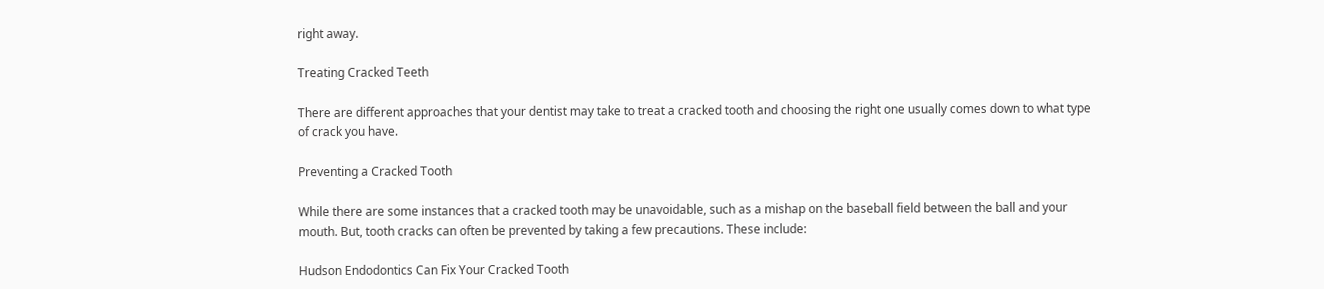right away.

Treating Cracked Teeth

There are different approaches that your dentist may take to treat a cracked tooth and choosing the right one usually comes down to what type of crack you have.

Preventing a Cracked Tooth

While there are some instances that a cracked tooth may be unavoidable, such as a mishap on the baseball field between the ball and your mouth. But, tooth cracks can often be prevented by taking a few precautions. These include:

Hudson Endodontics Can Fix Your Cracked Tooth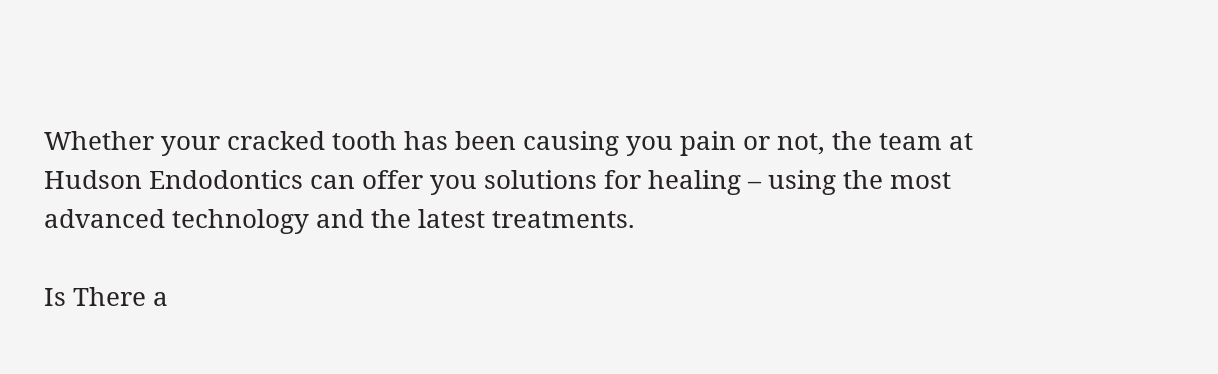Whether your cracked tooth has been causing you pain or not, the team at Hudson Endodontics can offer you solutions for healing – using the most advanced technology and the latest treatments.

Is There a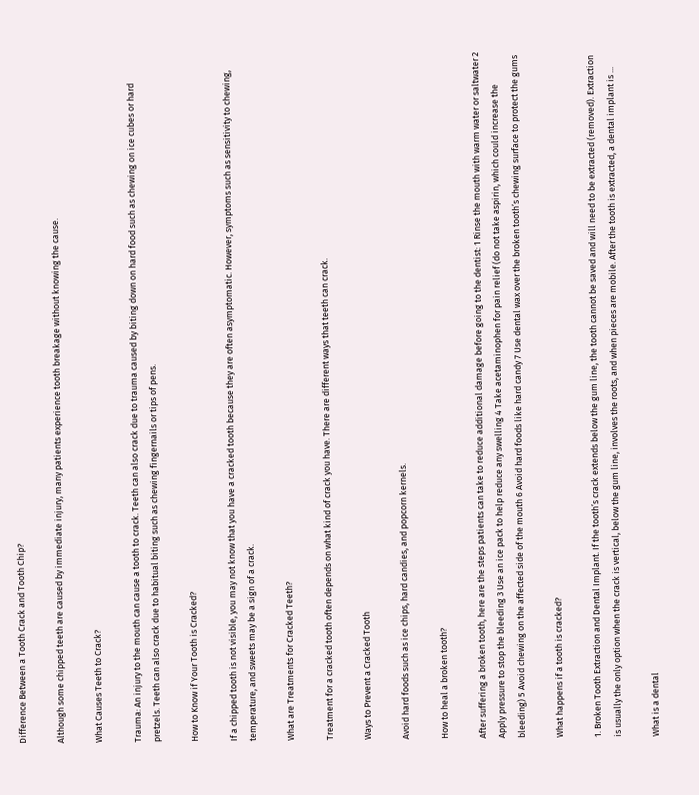Difference Between a Tooth Crack and Tooth Chip?

Although some chipped teeth are caused by immediate injury, many patients experience tooth breakage without knowing the cause.

What Causes Teeth to Crack?

Trauma: An injury to the mouth can cause a tooth to crack. Teeth can also crack due to trauma caused by biting down on hard food such as chewing on ice cubes or hard pretzels. Teeth can also crack due to habitual biting such as chewing fingernails or tips of pens.

How to Know if Your Tooth is Cracked?

If a chipped tooth is not visible, you may not know that you have a cracked tooth because they are often asymptomatic. However, symptoms such as sensitivity to chewing, temperature, and sweets may be a sign of a crack.

What are Treatments for Cracked Teeth?

Treatment for a cracked tooth often depends on what kind of crack you have. There are different ways that teeth can crack.

Ways to Prevent a Cracked Tooth

Avoid hard foods such as ice chips, hard candies, and popcorn kernels.

How to heal a broken tooth?

After suffering a broken tooth, here are the steps patients can take to reduce additional damage before going to the dentist: 1 Rinse the mouth with warm water or saltwater 2 Apply pressure to stop the bleeding 3 Use an ice pack to help reduce any swelling 4 Take acetaminophen for pain relief (do not take aspirin, which could increase the bleeding) 5 Avoid chewing on the affected side of the mouth 6 Avoid hard foods like hard candy 7 Use dental wax over the broken tooth’s chewing surface to protect the gums

What happens if a tooth is cracked?

1. Broken Tooth Extraction and Dental Implant. If the tooth’s crack extends below the gum line, the tooth cannot be saved and will need to be extracted (removed). Extraction is usually the only option when the crack is vertical, below the gum line, involves the roots, and when pieces are mobile. After the tooth is extracted, a dental implant is ...

What is a dental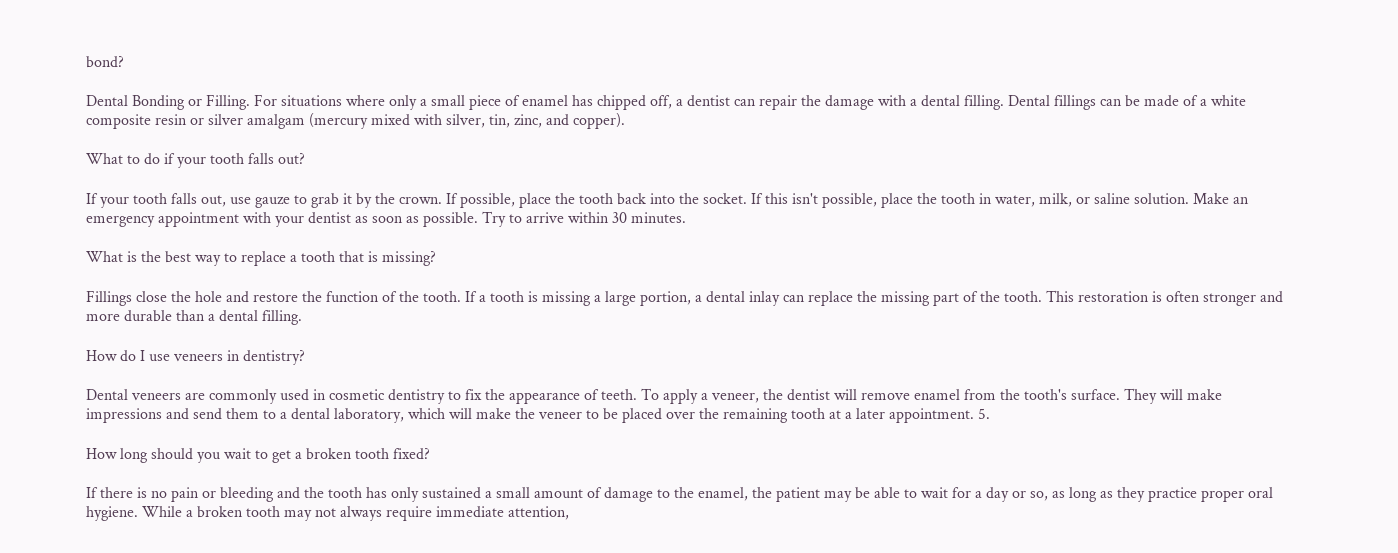bond?

Dental Bonding or Filling. For situations where only a small piece of enamel has chipped off, a dentist can repair the damage with a dental filling. Dental fillings can be made of a white composite resin or silver amalgam (mercury mixed with silver, tin, zinc, and copper).

What to do if your tooth falls out?

If your tooth falls out, use gauze to grab it by the crown. If possible, place the tooth back into the socket. If this isn't possible, place the tooth in water, milk, or saline solution. Make an emergency appointment with your dentist as soon as possible. Try to arrive within 30 minutes.

What is the best way to replace a tooth that is missing?

Fillings close the hole and restore the function of the tooth. If a tooth is missing a large portion, a dental inlay can replace the missing part of the tooth. This restoration is often stronger and more durable than a dental filling.

How do I use veneers in dentistry?

Dental veneers are commonly used in cosmetic dentistry to fix the appearance of teeth. To apply a veneer, the dentist will remove enamel from the tooth's surface. They will make impressions and send them to a dental laboratory, which will make the veneer to be placed over the remaining tooth at a later appointment. 5.

How long should you wait to get a broken tooth fixed?

If there is no pain or bleeding and the tooth has only sustained a small amount of damage to the enamel, the patient may be able to wait for a day or so, as long as they practice proper oral hygiene. While a broken tooth may not always require immediate attention,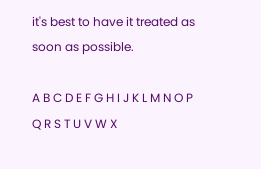it's best to have it treated as soon as possible.

A B C D E F G H I J K L M N O P Q R S T U V W X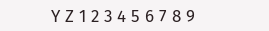Y Z 1 2 3 4 5 6 7 8 9